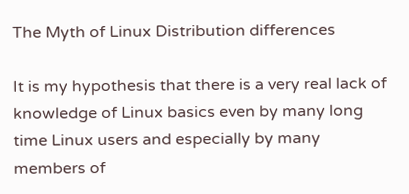The Myth of Linux Distribution differences

It is my hypothesis that there is a very real lack of knowledge of Linux basics even by many long time Linux users and especially by many members of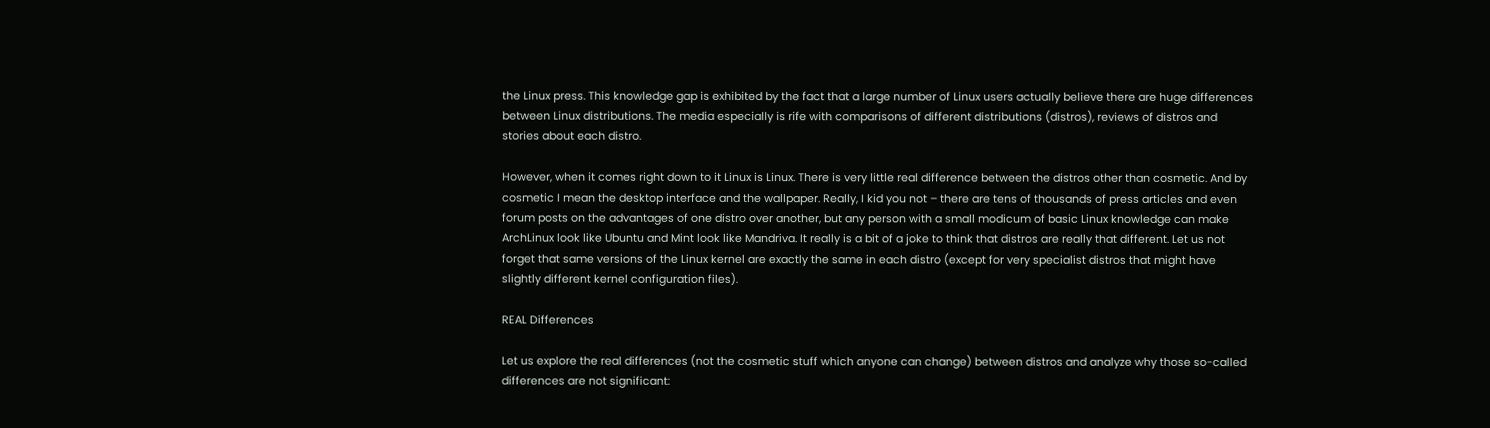the Linux press. This knowledge gap is exhibited by the fact that a large number of Linux users actually believe there are huge differences between Linux distributions. The media especially is rife with comparisons of different distributions (distros), reviews of distros and stories about each distro.

However, when it comes right down to it Linux is Linux. There is very little real difference between the distros other than cosmetic. And by cosmetic I mean the desktop interface and the wallpaper. Really, I kid you not – there are tens of thousands of press articles and even forum posts on the advantages of one distro over another, but any person with a small modicum of basic Linux knowledge can make ArchLinux look like Ubuntu and Mint look like Mandriva. It really is a bit of a joke to think that distros are really that different. Let us not forget that same versions of the Linux kernel are exactly the same in each distro (except for very specialist distros that might have slightly different kernel configuration files).

REAL Differences

Let us explore the real differences (not the cosmetic stuff which anyone can change) between distros and analyze why those so-called differences are not significant: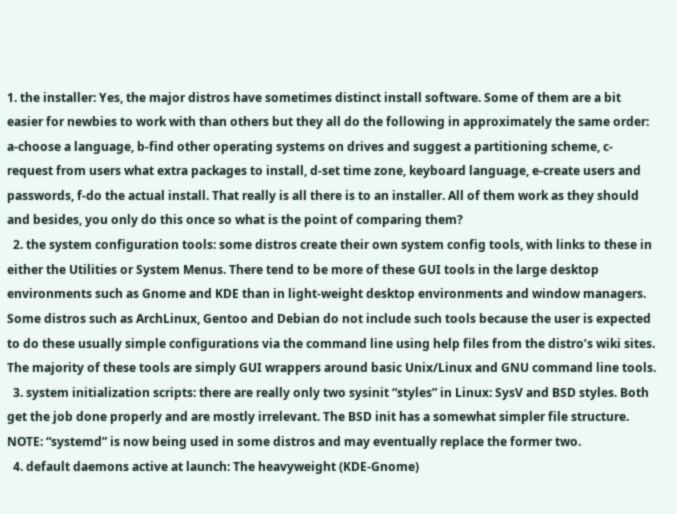1. the installer: Yes, the major distros have sometimes distinct install software. Some of them are a bit easier for newbies to work with than others but they all do the following in approximately the same order: a-choose a language, b-find other operating systems on drives and suggest a partitioning scheme, c-request from users what extra packages to install, d-set time zone, keyboard language, e-create users and passwords, f-do the actual install. That really is all there is to an installer. All of them work as they should and besides, you only do this once so what is the point of comparing them?
  2. the system configuration tools: some distros create their own system config tools, with links to these in either the Utilities or System Menus. There tend to be more of these GUI tools in the large desktop environments such as Gnome and KDE than in light-weight desktop environments and window managers. Some distros such as ArchLinux, Gentoo and Debian do not include such tools because the user is expected to do these usually simple configurations via the command line using help files from the distro’s wiki sites. The majority of these tools are simply GUI wrappers around basic Unix/Linux and GNU command line tools.
  3. system initialization scripts: there are really only two sysinit “styles” in Linux: SysV and BSD styles. Both get the job done properly and are mostly irrelevant. The BSD init has a somewhat simpler file structure. NOTE: “systemd” is now being used in some distros and may eventually replace the former two.
  4. default daemons active at launch: The heavyweight (KDE-Gnome)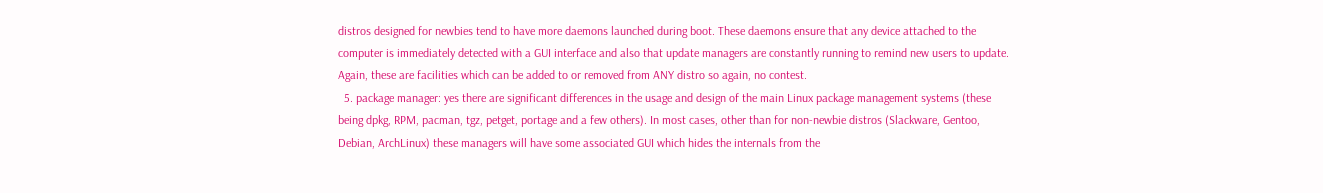distros designed for newbies tend to have more daemons launched during boot. These daemons ensure that any device attached to the computer is immediately detected with a GUI interface and also that update managers are constantly running to remind new users to update. Again, these are facilities which can be added to or removed from ANY distro so again, no contest.
  5. package manager: yes there are significant differences in the usage and design of the main Linux package management systems (these being dpkg, RPM, pacman, tgz, petget, portage and a few others). In most cases, other than for non-newbie distros (Slackware, Gentoo, Debian, ArchLinux) these managers will have some associated GUI which hides the internals from the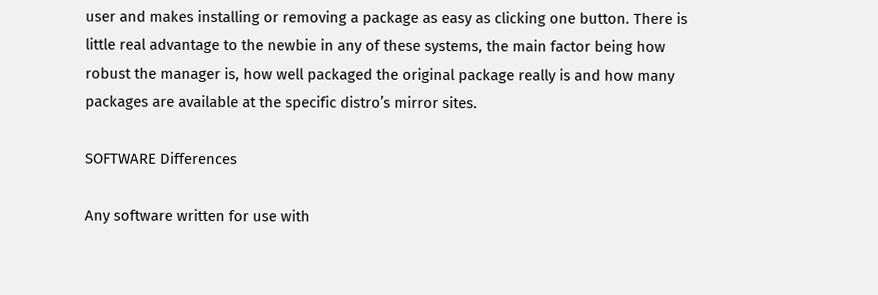user and makes installing or removing a package as easy as clicking one button. There is little real advantage to the newbie in any of these systems, the main factor being how robust the manager is, how well packaged the original package really is and how many packages are available at the specific distro’s mirror sites.

SOFTWARE Differences

Any software written for use with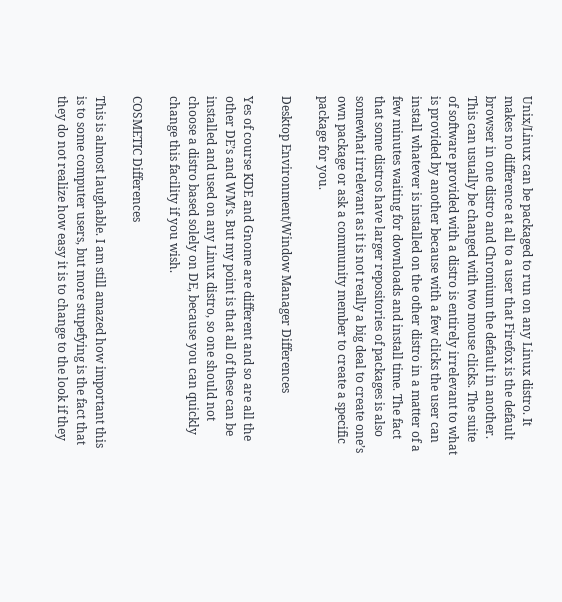Unix/Linux can be packaged to run on any Linux distro. It makes no difference at all to a user that Firefox is the default browser in one distro and Chromium the default in another. This can usually be changed with two mouse clicks. The suite of software provided with a distro is entirely irrelevant to what is provided by another because with a few clicks the user can install whatever is installed on the other distro in a matter of a few minutes waiting for downloads and install time. The fact that some distros have larger repositories of packages is also somewhat irrelevant as it is not really a big deal to create one’s own package or ask a community member to create a specific package for you.

Desktop Environment/Window Manager Differences

Yes of course KDE and Gnome are different and so are all the other DE’s and WM’s. But my point is that all of these can be installed and used on any Linux distro, so one should not choose a distro based solely on DE, because you can quickly change this facility if you wish.

COSMETIC Differences

This is almost laughable. I am still amazed how important this is to some computer users, but more stupefying is the fact that they do not realize how easy it is to change to the look if they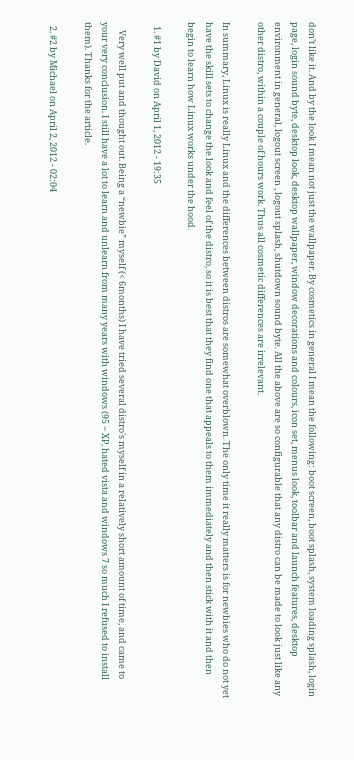don’t like it. And by the look I mean not just the wallpaper. By cosmetics in general I mean the following: boot screen, boot splash, system loading splash, login page, login sound byte, desktop look, desktop wallpaper, window decorations and colours, icon set, menus look, toolbar and launch features, desktop environment in general, logout screen , logout splash, shutdown sound byte. All the above are so configurable that any distro can be made to look just like any other distro, within a couple of hours work. Thus all cosmetic differences are irrelevant.

In summary, Linux is really Linux and the differences between distros are somewhat overblown. The only time it really matters is for newbies who do not yet have the skill sets to change the look and feel of the distro, so it is best that they find one that appeals to them immediately and then stick with it and then begin to learn how Linux works under the hood.

  1. #1 by David on April 1, 2012 - 19:35

    Very well put and thought out. Being a “newbie” myself (< 6months) I have tried several distro's myself in a relatively short amount of time, and came to your very conclusion. I still have a lot to learn and unlearn from many years with windows (95 ~ XP, hated vista and windows 7 so much I refused to install them). Thanks for the article.

  2. #2 by Michael on April 2, 2012 - 02:04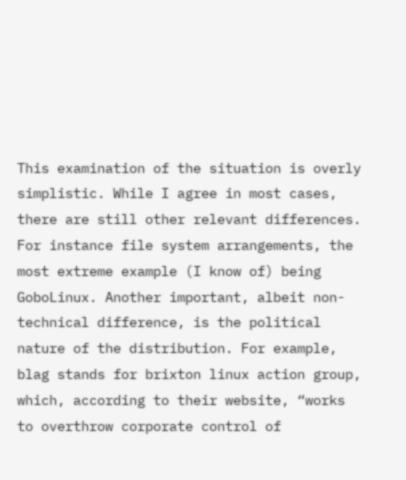This examination of the situation is overly simplistic. While I agree in most cases, there are still other relevant differences. For instance file system arrangements, the most extreme example (I know of) being GoboLinux. Another important, albeit non-technical difference, is the political nature of the distribution. For example, blag stands for brixton linux action group, which, according to their website, “works to overthrow corporate control of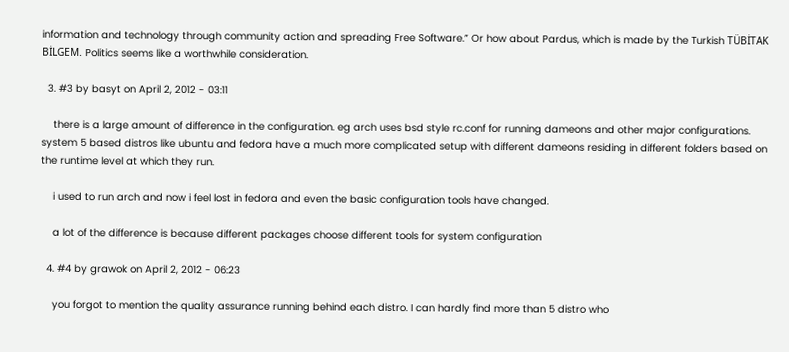information and technology through community action and spreading Free Software.” Or how about Pardus, which is made by the Turkish TÜBİTAK BİLGEM. Politics seems like a worthwhile consideration.

  3. #3 by basyt on April 2, 2012 - 03:11

    there is a large amount of difference in the configuration. eg arch uses bsd style rc.conf for running dameons and other major configurations. system 5 based distros like ubuntu and fedora have a much more complicated setup with different dameons residing in different folders based on the runtime level at which they run.

    i used to run arch and now i feel lost in fedora and even the basic configuration tools have changed.

    a lot of the difference is because different packages choose different tools for system configuration

  4. #4 by grawok on April 2, 2012 - 06:23

    you forgot to mention the quality assurance running behind each distro. I can hardly find more than 5 distro who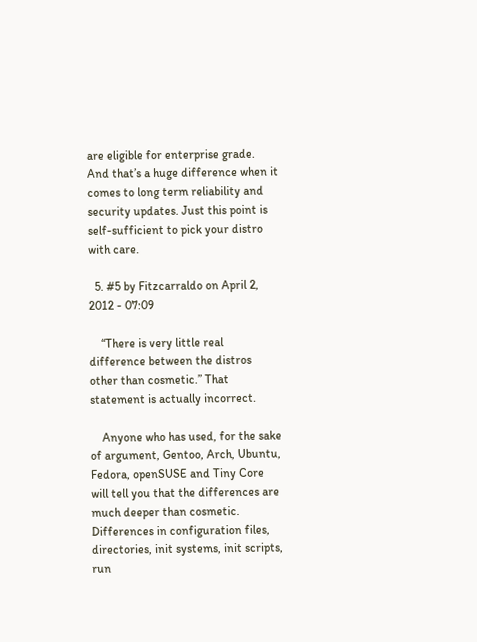are eligible for enterprise grade. And that’s a huge difference when it comes to long term reliability and security updates. Just this point is self-sufficient to pick your distro with care.

  5. #5 by Fitzcarraldo on April 2, 2012 - 07:09

    “There is very little real difference between the distros other than cosmetic.” That statement is actually incorrect.

    Anyone who has used, for the sake of argument, Gentoo, Arch, Ubuntu, Fedora, openSUSE and Tiny Core will tell you that the differences are much deeper than cosmetic. Differences in configuration files, directories, init systems, init scripts, run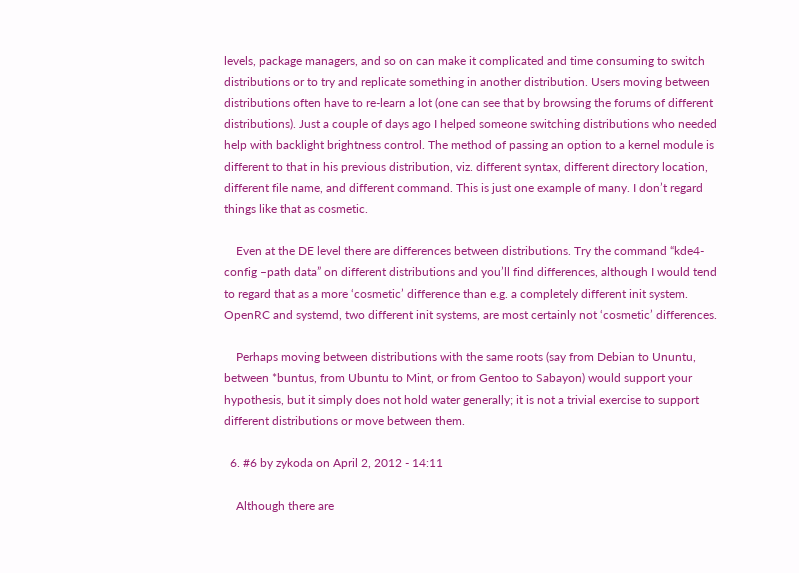levels, package managers, and so on can make it complicated and time consuming to switch distributions or to try and replicate something in another distribution. Users moving between distributions often have to re-learn a lot (one can see that by browsing the forums of different distributions). Just a couple of days ago I helped someone switching distributions who needed help with backlight brightness control. The method of passing an option to a kernel module is different to that in his previous distribution, viz. different syntax, different directory location, different file name, and different command. This is just one example of many. I don’t regard things like that as cosmetic.

    Even at the DE level there are differences between distributions. Try the command “kde4-config –path data” on different distributions and you’ll find differences, although I would tend to regard that as a more ‘cosmetic’ difference than e.g. a completely different init system. OpenRC and systemd, two different init systems, are most certainly not ‘cosmetic’ differences.

    Perhaps moving between distributions with the same roots (say from Debian to Ununtu, between *buntus, from Ubuntu to Mint, or from Gentoo to Sabayon) would support your hypothesis, but it simply does not hold water generally; it is not a trivial exercise to support different distributions or move between them.

  6. #6 by zykoda on April 2, 2012 - 14:11

    Although there are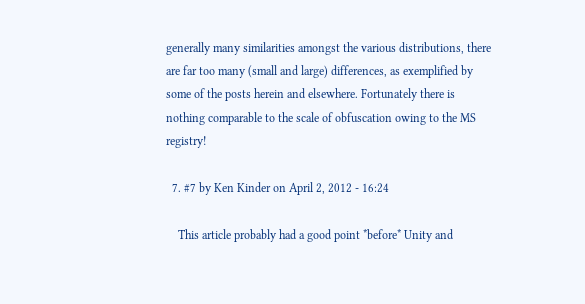generally many similarities amongst the various distributions, there are far too many (small and large) differences, as exemplified by some of the posts herein and elsewhere. Fortunately there is nothing comparable to the scale of obfuscation owing to the MS registry!

  7. #7 by Ken Kinder on April 2, 2012 - 16:24

    This article probably had a good point *before* Unity and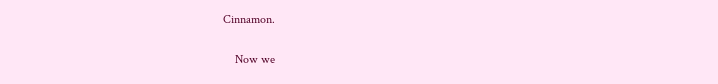Cinnamon.

    Now we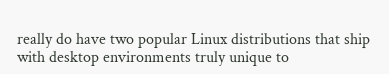really do have two popular Linux distributions that ship with desktop environments truly unique to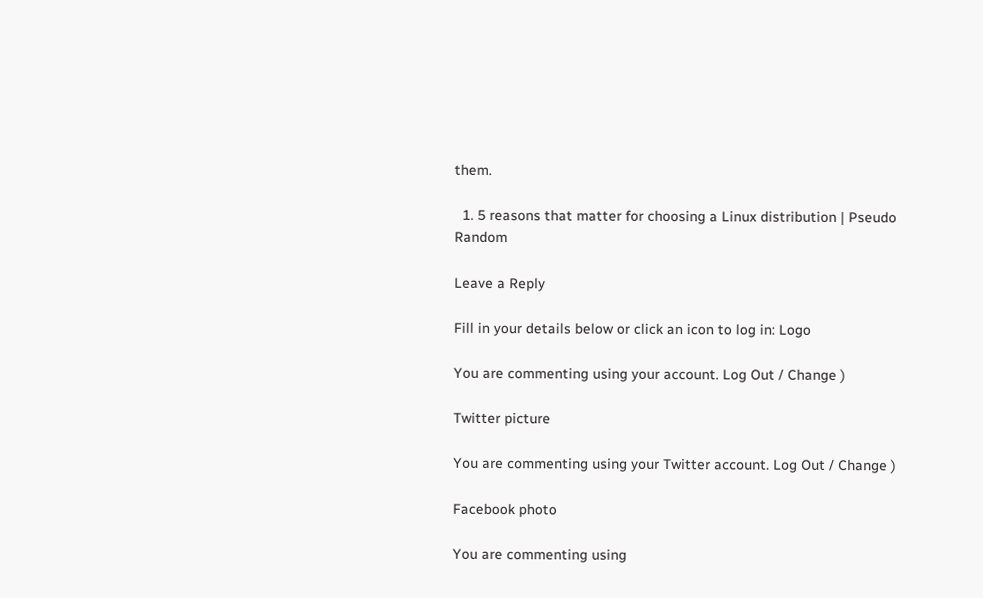them.

  1. 5 reasons that matter for choosing a Linux distribution | Pseudo Random

Leave a Reply

Fill in your details below or click an icon to log in: Logo

You are commenting using your account. Log Out / Change )

Twitter picture

You are commenting using your Twitter account. Log Out / Change )

Facebook photo

You are commenting using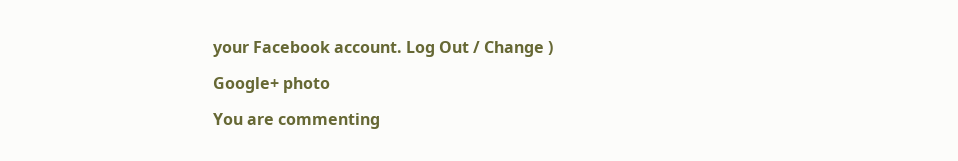your Facebook account. Log Out / Change )

Google+ photo

You are commenting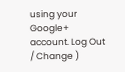using your Google+ account. Log Out / Change )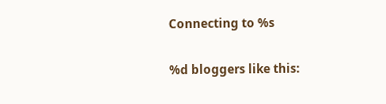Connecting to %s

%d bloggers like this: